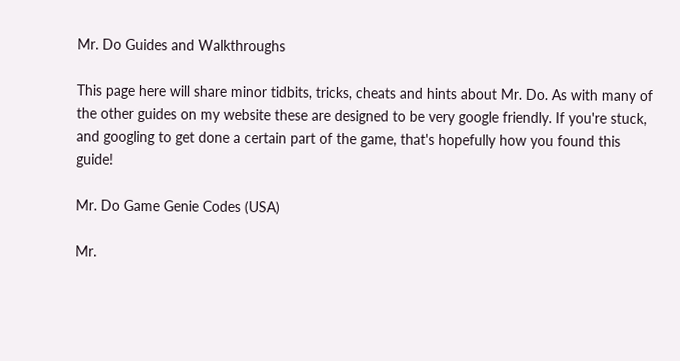Mr. Do Guides and Walkthroughs

This page here will share minor tidbits, tricks, cheats and hints about Mr. Do. As with many of the other guides on my website these are designed to be very google friendly. If you're stuck, and googling to get done a certain part of the game, that's hopefully how you found this guide!

Mr. Do Game Genie Codes (USA)

Mr.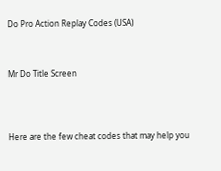Do Pro Action Replay Codes (USA)



Mr Do Title Screen




Here are the few cheat codes that may help you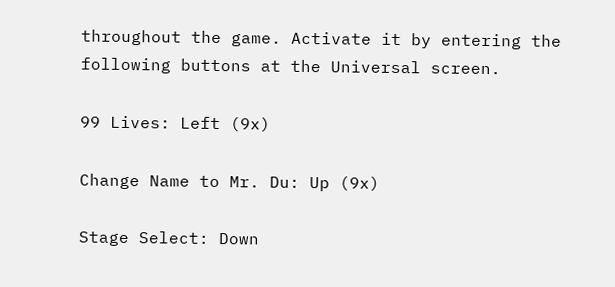throughout the game. Activate it by entering the following buttons at the Universal screen.

99 Lives: Left (9x)

Change Name to Mr. Du: Up (9x)

Stage Select: Down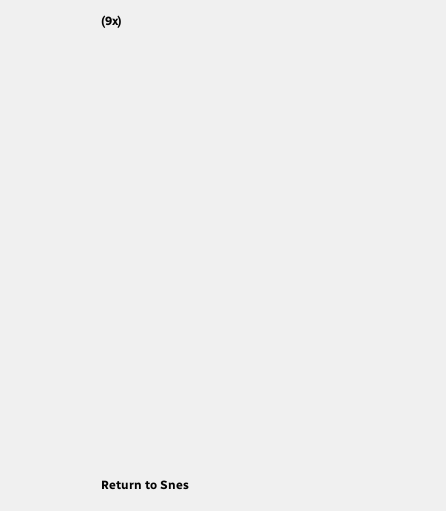(9x)


























Return to Snes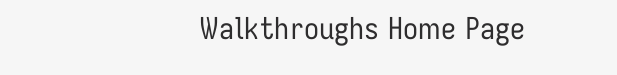Walkthroughs Home Page